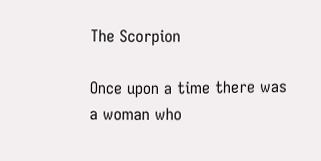The Scorpion

Once upon a time there was a woman who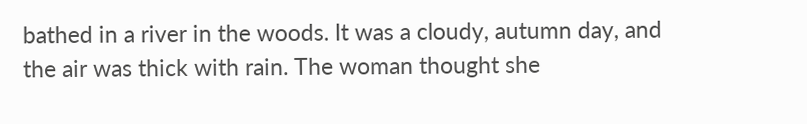bathed in a river in the woods. It was a cloudy, autumn day, and the air was thick with rain. The woman thought she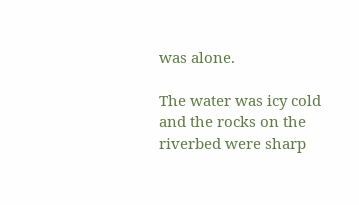was alone.

The water was icy cold and the rocks on the riverbed were sharp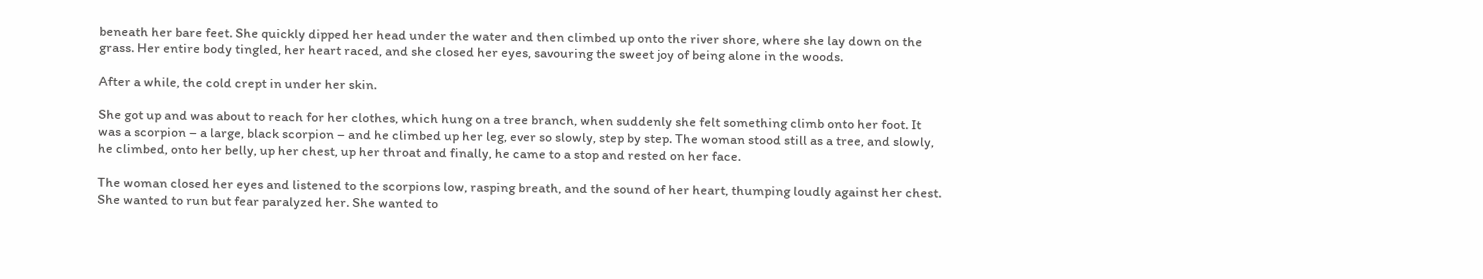beneath her bare feet. She quickly dipped her head under the water and then climbed up onto the river shore, where she lay down on the grass. Her entire body tingled, her heart raced, and she closed her eyes, savouring the sweet joy of being alone in the woods.

After a while, the cold crept in under her skin.

She got up and was about to reach for her clothes, which hung on a tree branch, when suddenly she felt something climb onto her foot. It was a scorpion – a large, black scorpion – and he climbed up her leg, ever so slowly, step by step. The woman stood still as a tree, and slowly, he climbed, onto her belly, up her chest, up her throat and finally, he came to a stop and rested on her face.

The woman closed her eyes and listened to the scorpions low, rasping breath, and the sound of her heart, thumping loudly against her chest. She wanted to run but fear paralyzed her. She wanted to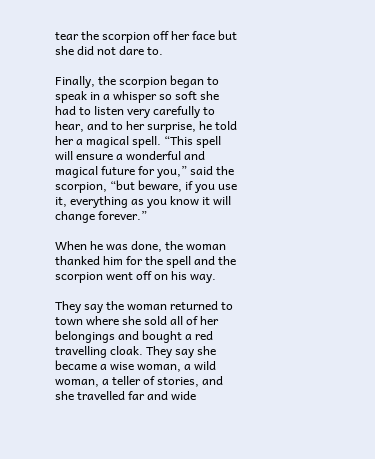tear the scorpion off her face but she did not dare to.

Finally, the scorpion began to speak in a whisper so soft she had to listen very carefully to hear, and to her surprise, he told her a magical spell. “This spell will ensure a wonderful and magical future for you,” said the scorpion, “but beware, if you use it, everything as you know it will change forever.”

When he was done, the woman thanked him for the spell and the scorpion went off on his way.

They say the woman returned to town where she sold all of her belongings and bought a red travelling cloak. They say she became a wise woman, a wild woman, a teller of stories, and she travelled far and wide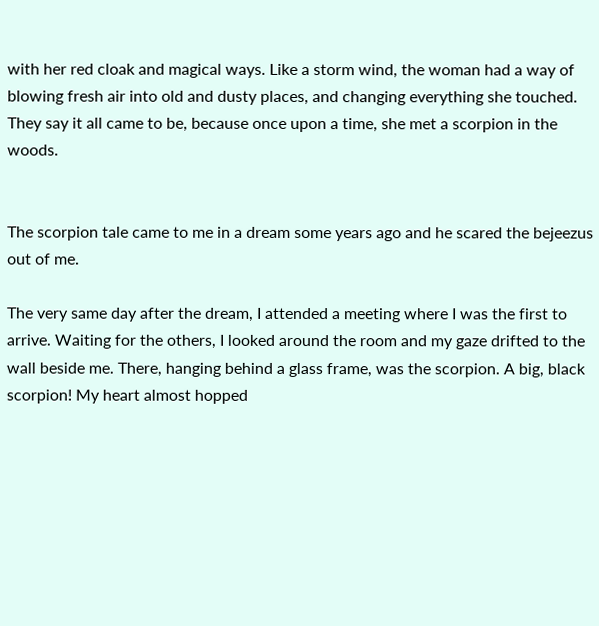with her red cloak and magical ways. Like a storm wind, the woman had a way of blowing fresh air into old and dusty places, and changing everything she touched. They say it all came to be, because once upon a time, she met a scorpion in the woods.


The scorpion tale came to me in a dream some years ago and he scared the bejeezus out of me.

The very same day after the dream, I attended a meeting where I was the first to arrive. Waiting for the others, I looked around the room and my gaze drifted to the wall beside me. There, hanging behind a glass frame, was the scorpion. A big, black scorpion! My heart almost hopped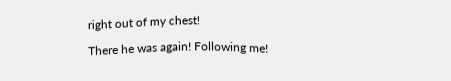right out of my chest!

There he was again! Following me!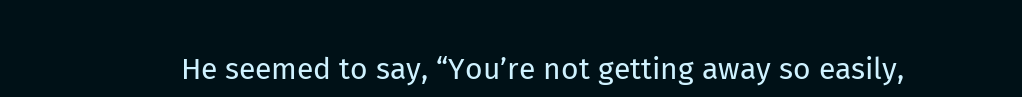He seemed to say, “You’re not getting away so easily,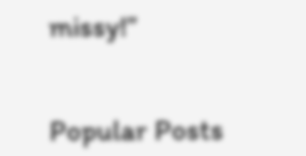missy!”


Popular Posts